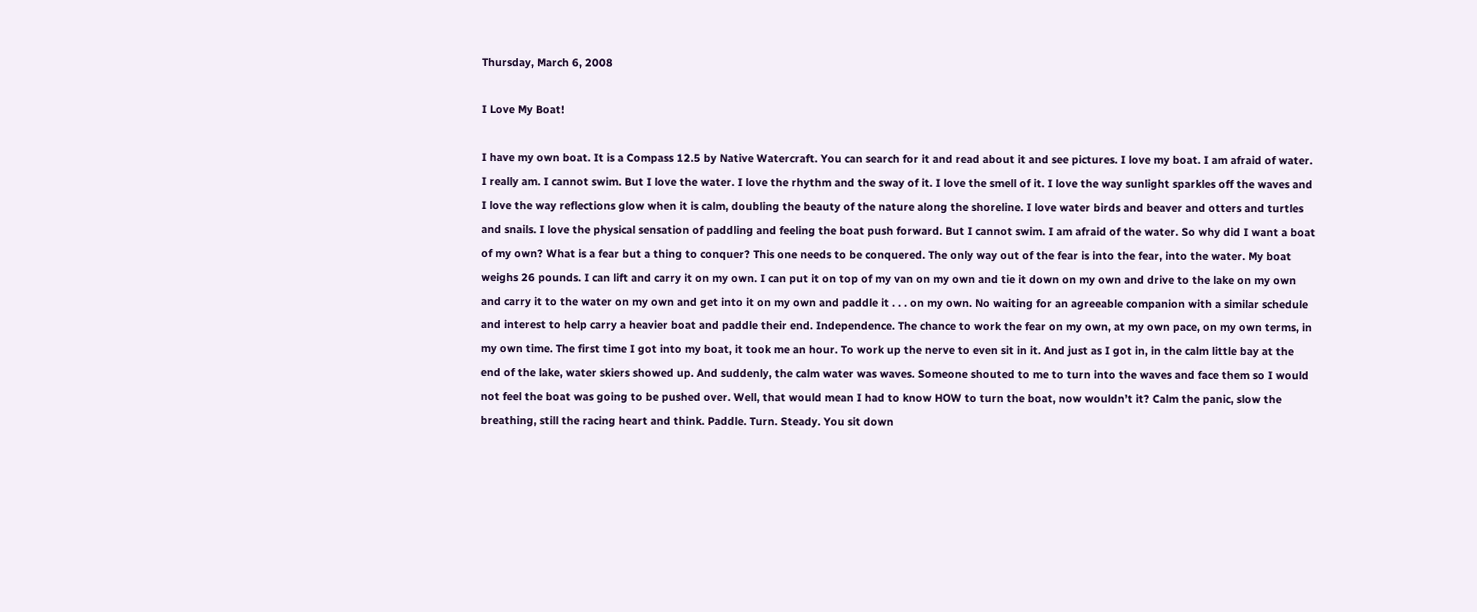Thursday, March 6, 2008

I Love My Boat!

I have my own boat. It is a Compass 12.5 by Native Watercraft. You can search for it and read about it and see pictures. I love my boat. I am afraid of water. I really am. I cannot swim. But I love the water. I love the rhythm and the sway of it. I love the smell of it. I love the way sunlight sparkles off the waves and I love the way reflections glow when it is calm, doubling the beauty of the nature along the shoreline. I love water birds and beaver and otters and turtles and snails. I love the physical sensation of paddling and feeling the boat push forward. But I cannot swim. I am afraid of the water. So why did I want a boat of my own? What is a fear but a thing to conquer? This one needs to be conquered. The only way out of the fear is into the fear, into the water. My boat weighs 26 pounds. I can lift and carry it on my own. I can put it on top of my van on my own and tie it down on my own and drive to the lake on my own and carry it to the water on my own and get into it on my own and paddle it . . . on my own. No waiting for an agreeable companion with a similar schedule and interest to help carry a heavier boat and paddle their end. Independence. The chance to work the fear on my own, at my own pace, on my own terms, in my own time. The first time I got into my boat, it took me an hour. To work up the nerve to even sit in it. And just as I got in, in the calm little bay at the end of the lake, water skiers showed up. And suddenly, the calm water was waves. Someone shouted to me to turn into the waves and face them so I would not feel the boat was going to be pushed over. Well, that would mean I had to know HOW to turn the boat, now wouldn’t it? Calm the panic, slow the breathing, still the racing heart and think. Paddle. Turn. Steady. You sit down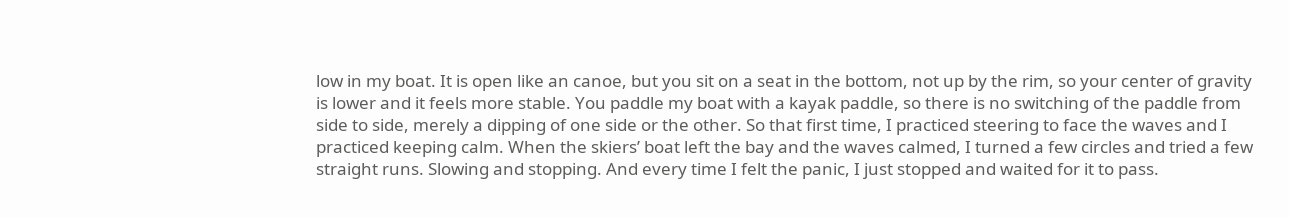low in my boat. It is open like an canoe, but you sit on a seat in the bottom, not up by the rim, so your center of gravity is lower and it feels more stable. You paddle my boat with a kayak paddle, so there is no switching of the paddle from side to side, merely a dipping of one side or the other. So that first time, I practiced steering to face the waves and I practiced keeping calm. When the skiers’ boat left the bay and the waves calmed, I turned a few circles and tried a few straight runs. Slowing and stopping. And every time I felt the panic, I just stopped and waited for it to pass.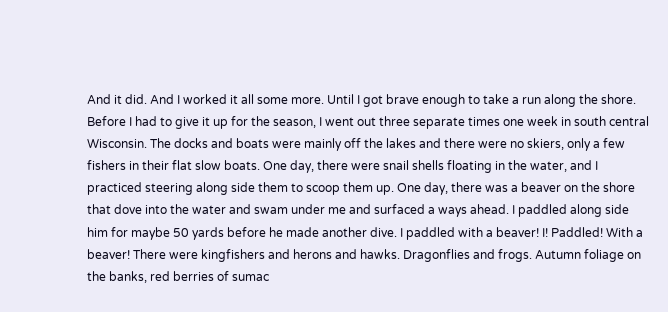And it did. And I worked it all some more. Until I got brave enough to take a run along the shore. Before I had to give it up for the season, I went out three separate times one week in south central Wisconsin. The docks and boats were mainly off the lakes and there were no skiers, only a few fishers in their flat slow boats. One day, there were snail shells floating in the water, and I practiced steering along side them to scoop them up. One day, there was a beaver on the shore that dove into the water and swam under me and surfaced a ways ahead. I paddled along side him for maybe 50 yards before he made another dive. I paddled with a beaver! I! Paddled! With a beaver! There were kingfishers and herons and hawks. Dragonflies and frogs. Autumn foliage on the banks, red berries of sumac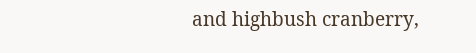and highbush cranberry,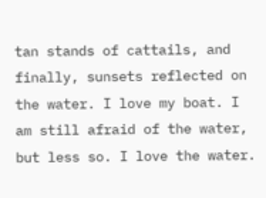tan stands of cattails, and finally, sunsets reflected on the water. I love my boat. I am still afraid of the water, but less so. I love the water.